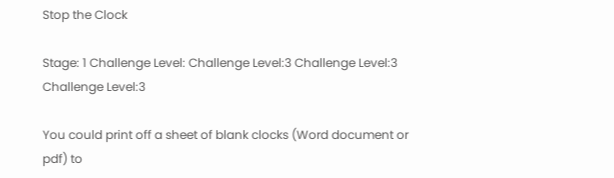Stop the Clock

Stage: 1 Challenge Level: Challenge Level:3 Challenge Level:3 Challenge Level:3

You could print off a sheet of blank clocks (Word document or pdf) to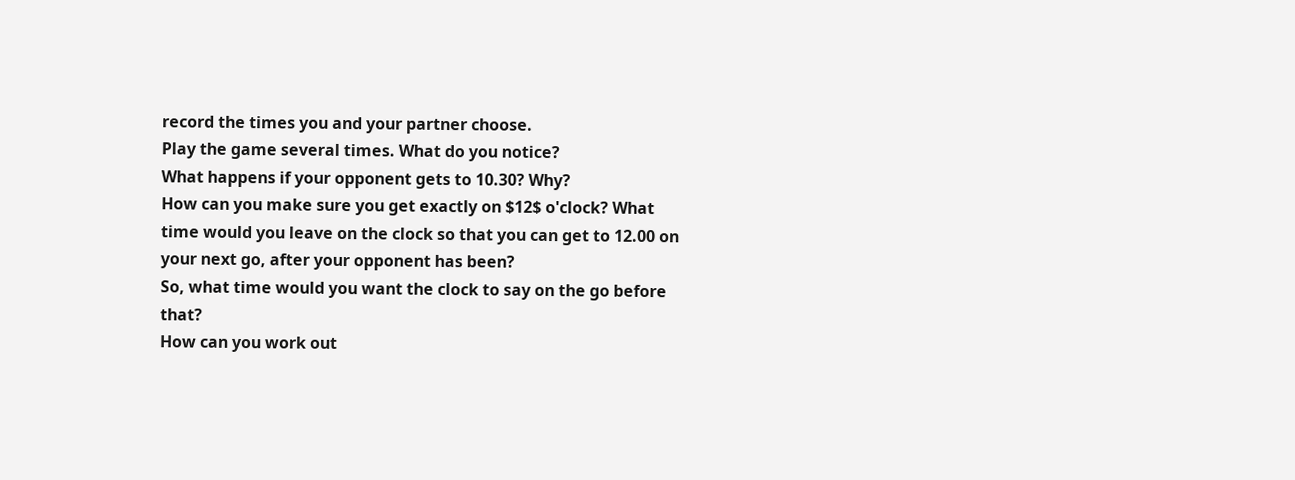record the times you and your partner choose.
Play the game several times. What do you notice?
What happens if your opponent gets to 10.30? Why?
How can you make sure you get exactly on $12$ o'clock? What time would you leave on the clock so that you can get to 12.00 on your next go, after your opponent has been?
So, what time would you want the clock to say on the go before that?
How can you work out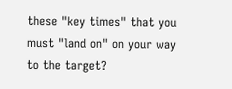these "key times" that you must "land on" on your way to the target?